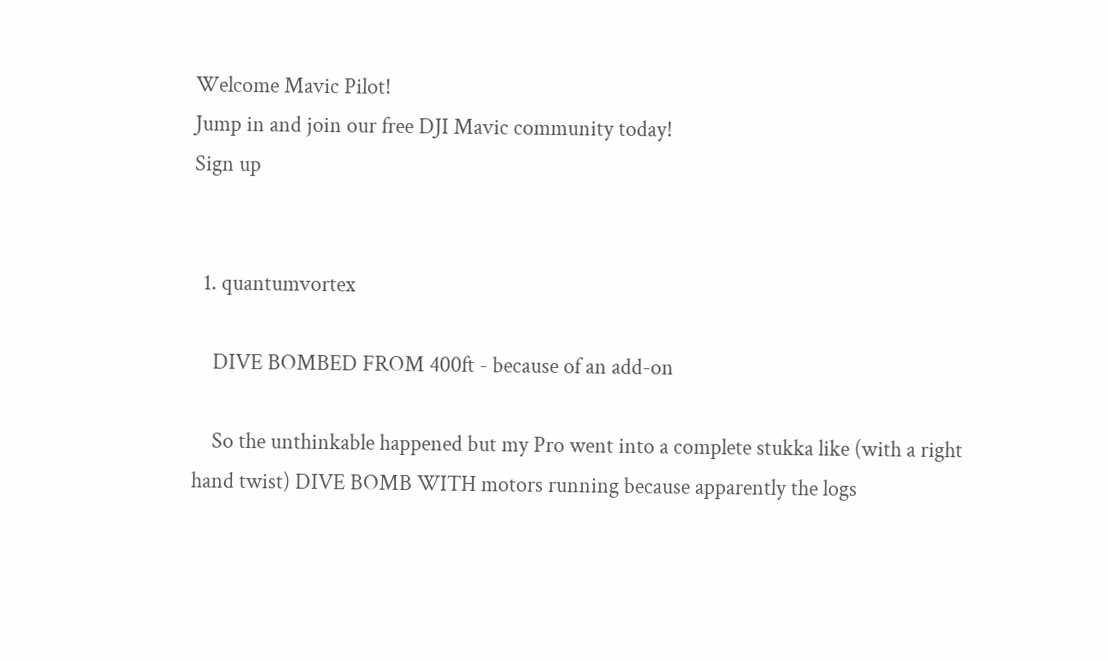Welcome Mavic Pilot!
Jump in and join our free DJI Mavic community today!
Sign up


  1. quantumvortex

    DIVE BOMBED FROM 400ft - because of an add-on

    So the unthinkable happened but my Pro went into a complete stukka like (with a right hand twist) DIVE BOMB WITH motors running because apparently the logs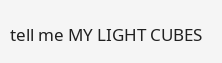tell me MY LIGHT CUBES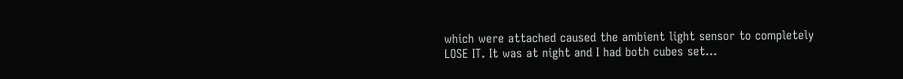which were attached caused the ambient light sensor to completely LOSE IT. It was at night and I had both cubes set...